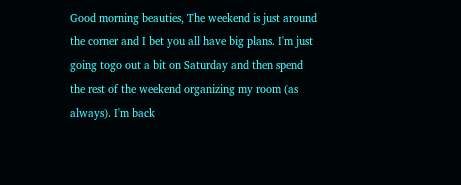Good morning beauties, The weekend is just around the corner and I bet you all have big plans. I'm just going togo out a bit on Saturday and then spend the rest of the weekend organizing my room (as always). I'm back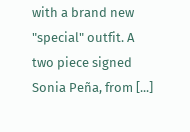with a brand new "special" outfit. A two piece signed Sonia Peña, from [...]